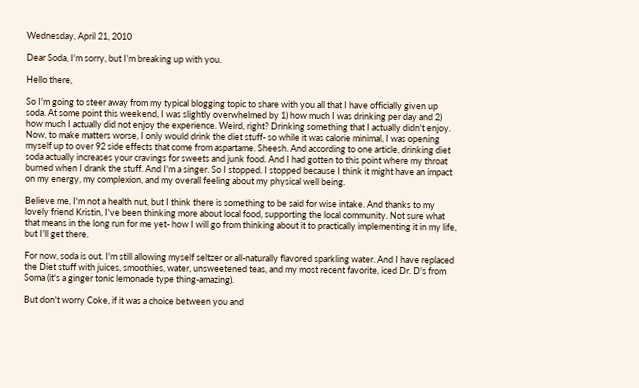Wednesday, April 21, 2010

Dear Soda, I'm sorry, but I'm breaking up with you.

Hello there,

So I'm going to steer away from my typical blogging topic to share with you all that I have officially given up soda. At some point this weekend, I was slightly overwhelmed by 1) how much I was drinking per day and 2) how much I actually did not enjoy the experience. Weird, right? Drinking something that I actually didn't enjoy. Now, to make matters worse, I only would drink the diet stuff- so while it was calorie minimal, I was opening myself up to over 92 side effects that come from aspartame. Sheesh. And according to one article, drinking diet soda actually increases your cravings for sweets and junk food. And I had gotten to this point where my throat burned when I drank the stuff. And I'm a singer. So I stopped. I stopped because I think it might have an impact on my energy, my complexion, and my overall feeling about my physical well being.

Believe me, I'm not a health nut, but I think there is something to be said for wise intake. And thanks to my lovely friend Kristin, I've been thinking more about local food, supporting the local community. Not sure what that means in the long run for me yet- how I will go from thinking about it to practically implementing it in my life, but I'll get there.

For now, soda is out. I'm still allowing myself seltzer or all-naturally flavored sparkling water. And I have replaced the Diet stuff with juices, smoothies, water, unsweetened teas, and my most recent favorite, iced Dr. D's from Soma (it's a ginger tonic lemonade type thing-amazing).

But don't worry Coke, if it was a choice between you and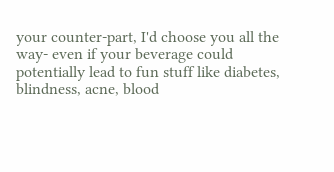your counter-part, I'd choose you all the way- even if your beverage could potentially lead to fun stuff like diabetes, blindness, acne, blood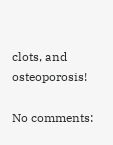clots, and osteoporosis!

No comments: